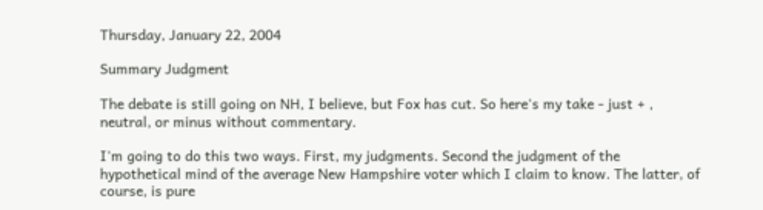Thursday, January 22, 2004

Summary Judgment

The debate is still going on NH, I believe, but Fox has cut. So here's my take - just + , neutral, or minus without commentary.

I'm going to do this two ways. First, my judgments. Second the judgment of the hypothetical mind of the average New Hampshire voter which I claim to know. The latter, of course, is pure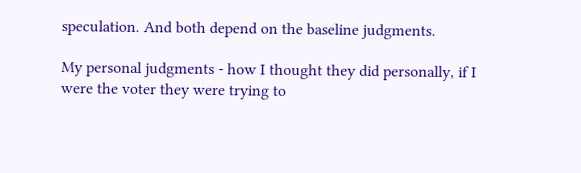speculation. And both depend on the baseline judgments.

My personal judgments - how I thought they did personally, if I were the voter they were trying to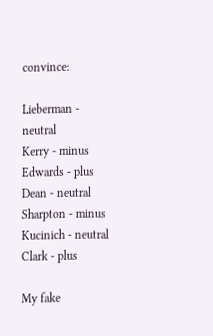convince:

Lieberman - neutral
Kerry - minus
Edwards - plus
Dean - neutral
Sharpton - minus
Kucinich - neutral
Clark - plus

My fake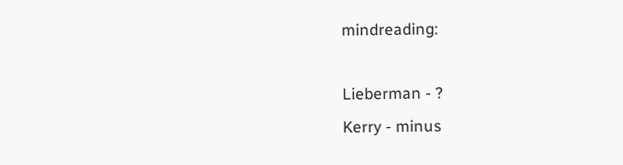mindreading:

Lieberman - ?
Kerry - minus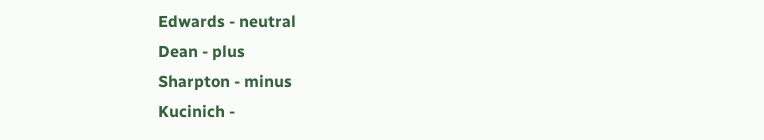Edwards - neutral
Dean - plus
Sharpton - minus
Kucinich -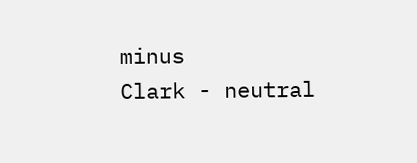minus
Clark - neutral